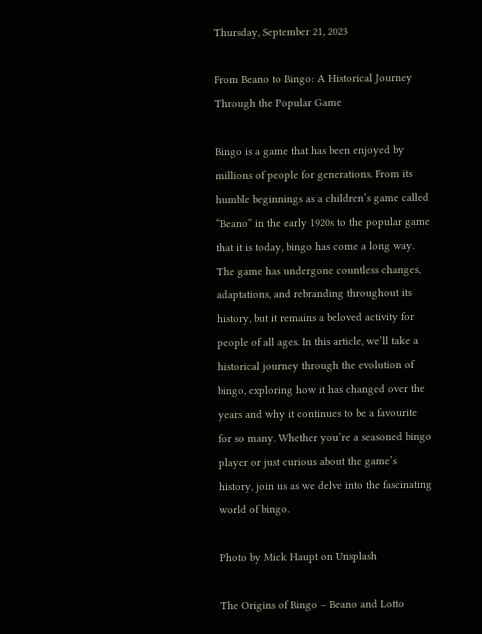Thursday, September 21, 2023

From Beano to Bingo: A Historical Journey Through the Popular Game

Bingo is a game that has been enjoyed by millions of people for generations. From its humble beginnings as a children’s game called “Beano” in the early 1920s to the popular game that it is today, bingo has come a long way. The game has undergone countless changes, adaptations, and rebranding throughout its history, but it remains a beloved activity for people of all ages. In this article, we’ll take a historical journey through the evolution of bingo, exploring how it has changed over the years and why it continues to be a favourite for so many. Whether you’re a seasoned bingo player or just curious about the game’s history, join us as we delve into the fascinating world of bingo.

Photo by Mick Haupt on Unsplash

The Origins of Bingo – Beano and Lotto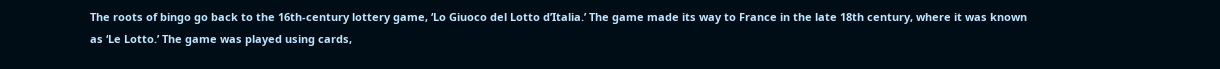The roots of bingo go back to the 16th-century lottery game, ‘Lo Giuoco del Lotto d’Italia.’ The game made its way to France in the late 18th century, where it was known as ‘Le Lotto.’ The game was played using cards,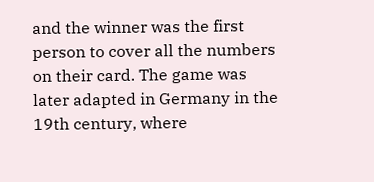and the winner was the first person to cover all the numbers on their card. The game was later adapted in Germany in the 19th century, where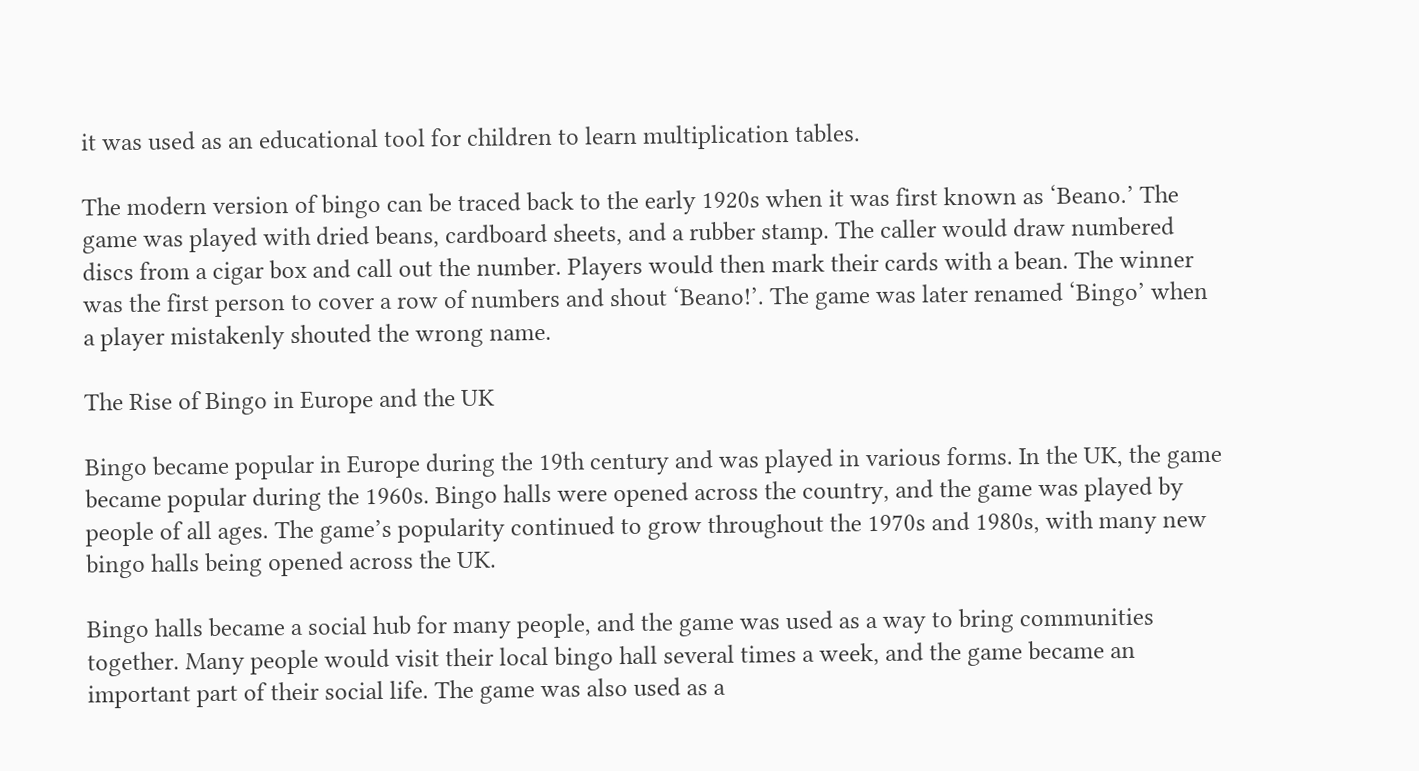it was used as an educational tool for children to learn multiplication tables.

The modern version of bingo can be traced back to the early 1920s when it was first known as ‘Beano.’ The game was played with dried beans, cardboard sheets, and a rubber stamp. The caller would draw numbered discs from a cigar box and call out the number. Players would then mark their cards with a bean. The winner was the first person to cover a row of numbers and shout ‘Beano!’. The game was later renamed ‘Bingo’ when a player mistakenly shouted the wrong name.

The Rise of Bingo in Europe and the UK

Bingo became popular in Europe during the 19th century and was played in various forms. In the UK, the game became popular during the 1960s. Bingo halls were opened across the country, and the game was played by people of all ages. The game’s popularity continued to grow throughout the 1970s and 1980s, with many new bingo halls being opened across the UK.

Bingo halls became a social hub for many people, and the game was used as a way to bring communities together. Many people would visit their local bingo hall several times a week, and the game became an important part of their social life. The game was also used as a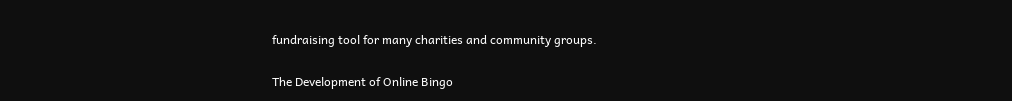fundraising tool for many charities and community groups.

The Development of Online Bingo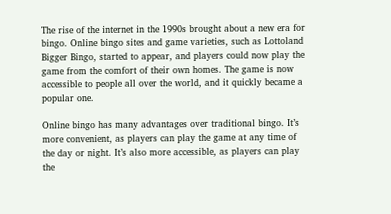The rise of the internet in the 1990s brought about a new era for bingo. Online bingo sites and game varieties, such as Lottoland Bigger Bingo, started to appear, and players could now play the game from the comfort of their own homes. The game is now accessible to people all over the world, and it quickly became a popular one.

Online bingo has many advantages over traditional bingo. It’s more convenient, as players can play the game at any time of the day or night. It’s also more accessible, as players can play the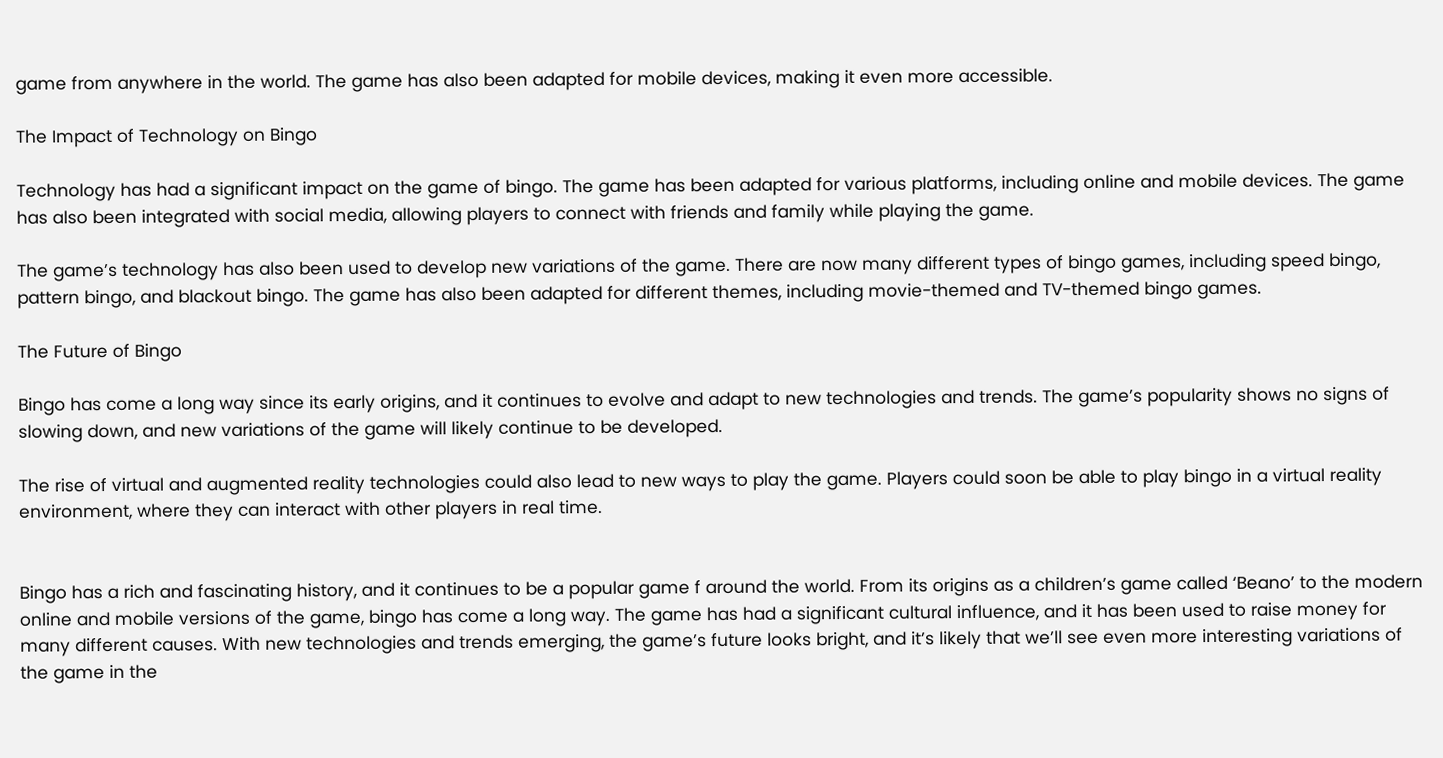game from anywhere in the world. The game has also been adapted for mobile devices, making it even more accessible.

The Impact of Technology on Bingo

Technology has had a significant impact on the game of bingo. The game has been adapted for various platforms, including online and mobile devices. The game has also been integrated with social media, allowing players to connect with friends and family while playing the game.

The game’s technology has also been used to develop new variations of the game. There are now many different types of bingo games, including speed bingo, pattern bingo, and blackout bingo. The game has also been adapted for different themes, including movie-themed and TV-themed bingo games.

The Future of Bingo

Bingo has come a long way since its early origins, and it continues to evolve and adapt to new technologies and trends. The game’s popularity shows no signs of slowing down, and new variations of the game will likely continue to be developed.

The rise of virtual and augmented reality technologies could also lead to new ways to play the game. Players could soon be able to play bingo in a virtual reality environment, where they can interact with other players in real time.


Bingo has a rich and fascinating history, and it continues to be a popular game f around the world. From its origins as a children’s game called ‘Beano’ to the modern online and mobile versions of the game, bingo has come a long way. The game has had a significant cultural influence, and it has been used to raise money for many different causes. With new technologies and trends emerging, the game’s future looks bright, and it’s likely that we’ll see even more interesting variations of the game in the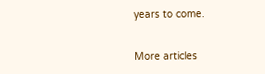years to come.


More articles